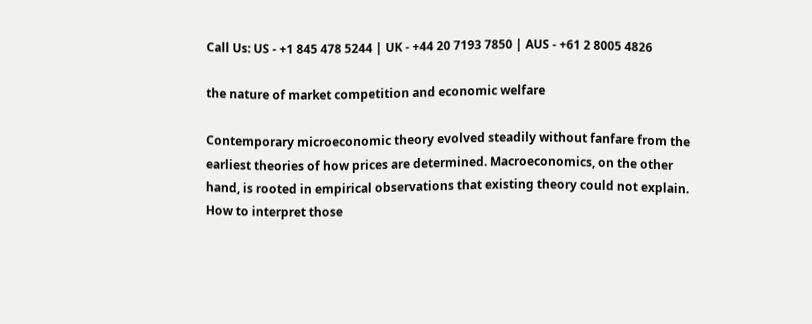Call Us: US - +1 845 478 5244 | UK - +44 20 7193 7850 | AUS - +61 2 8005 4826

the nature of market competition and economic welfare

Contemporary microeconomic theory evolved steadily without fanfare from the earliest theories of how prices are determined. Macroeconomics, on the other hand, is rooted in empirical observations that existing theory could not explain. How to interpret those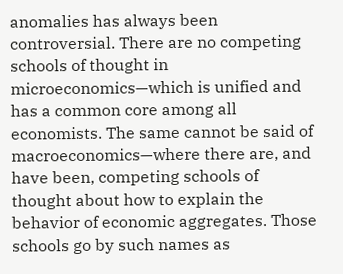anomalies has always been controversial. There are no competing schools of thought in microeconomics—which is unified and has a common core among all economists. The same cannot be said of macroeconomics—where there are, and have been, competing schools of thought about how to explain the behavior of economic aggregates. Those schools go by such names as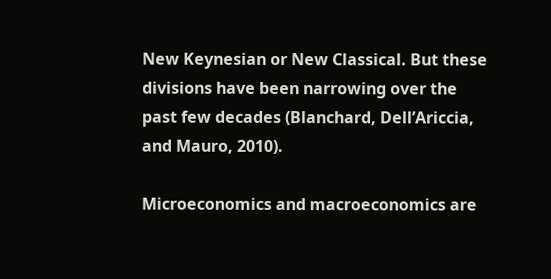New Keynesian or New Classical. But these divisions have been narrowing over the past few decades (Blanchard, Dell’Ariccia, and Mauro, 2010).

Microeconomics and macroeconomics are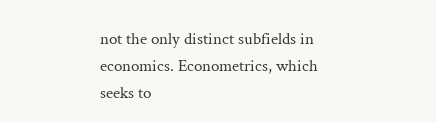not the only distinct subfields in economics. Econometrics, which seeks to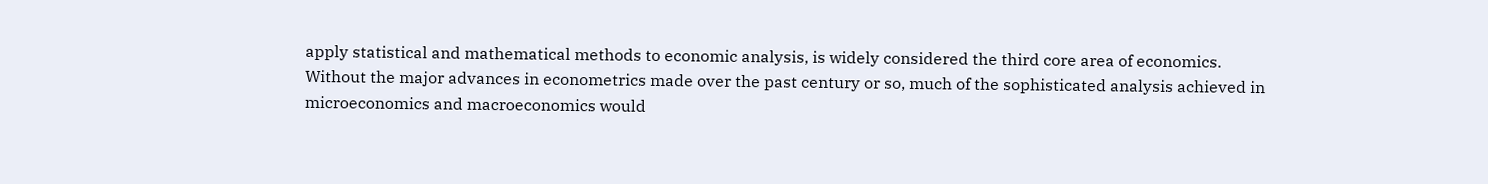apply statistical and mathematical methods to economic analysis, is widely considered the third core area of economics. Without the major advances in econometrics made over the past century or so, much of the sophisticated analysis achieved in microeconomics and macroeconomics would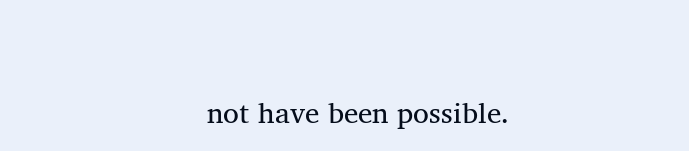not have been possible.